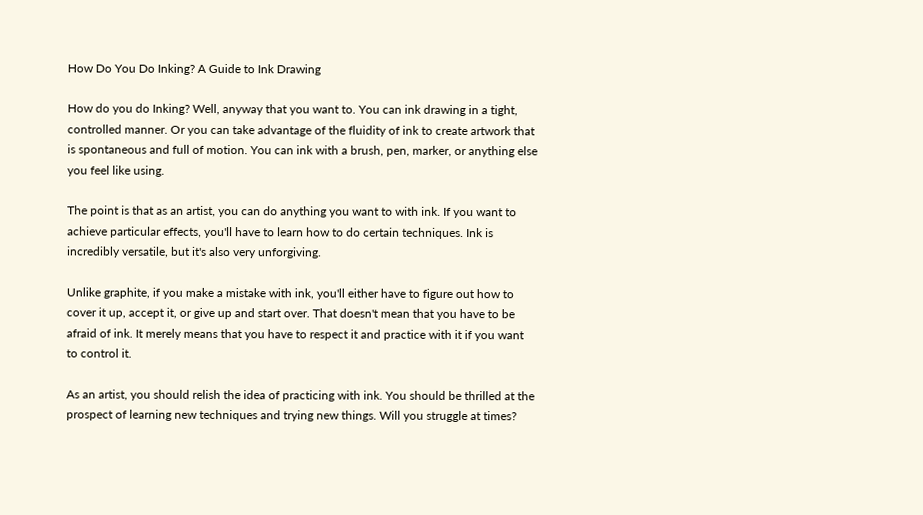How Do You Do Inking? A Guide to Ink Drawing

How do you do Inking? Well, anyway that you want to. You can ink drawing in a tight, controlled manner. Or you can take advantage of the fluidity of ink to create artwork that is spontaneous and full of motion. You can ink with a brush, pen, marker, or anything else you feel like using.

The point is that as an artist, you can do anything you want to with ink. If you want to achieve particular effects, you'll have to learn how to do certain techniques. Ink is incredibly versatile, but it's also very unforgiving.

Unlike graphite, if you make a mistake with ink, you'll either have to figure out how to cover it up, accept it, or give up and start over. That doesn't mean that you have to be afraid of ink. It merely means that you have to respect it and practice with it if you want to control it.

As an artist, you should relish the idea of practicing with ink. You should be thrilled at the prospect of learning new techniques and trying new things. Will you struggle at times?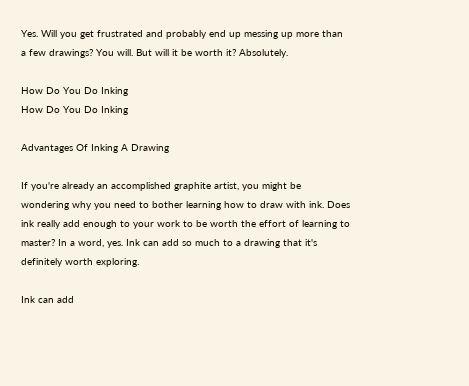Yes. Will you get frustrated and probably end up messing up more than a few drawings? You will. But will it be worth it? Absolutely.

How Do You Do Inking
How Do You Do Inking

Advantages Of Inking A Drawing

If you're already an accomplished graphite artist, you might be wondering why you need to bother learning how to draw with ink. Does ink really add enough to your work to be worth the effort of learning to master? In a word, yes. Ink can add so much to a drawing that it's definitely worth exploring.

Ink can add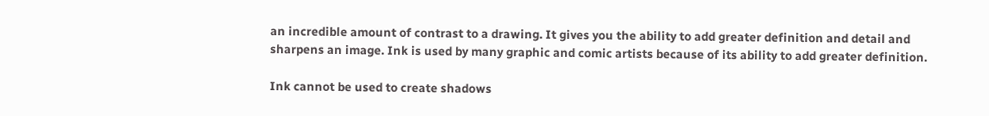an incredible amount of contrast to a drawing. It gives you the ability to add greater definition and detail and sharpens an image. Ink is used by many graphic and comic artists because of its ability to add greater definition.

Ink cannot be used to create shadows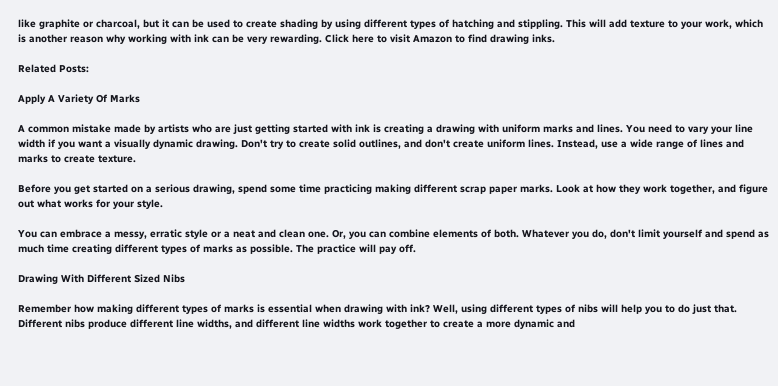like graphite or charcoal, but it can be used to create shading by using different types of hatching and stippling. This will add texture to your work, which is another reason why working with ink can be very rewarding. Click here to visit Amazon to find drawing inks.

Related Posts:

Apply A Variety Of Marks

A common mistake made by artists who are just getting started with ink is creating a drawing with uniform marks and lines. You need to vary your line width if you want a visually dynamic drawing. Don't try to create solid outlines, and don't create uniform lines. Instead, use a wide range of lines and marks to create texture.

Before you get started on a serious drawing, spend some time practicing making different scrap paper marks. Look at how they work together, and figure out what works for your style.

You can embrace a messy, erratic style or a neat and clean one. Or, you can combine elements of both. Whatever you do, don't limit yourself and spend as much time creating different types of marks as possible. The practice will pay off.

Drawing With Different Sized Nibs

Remember how making different types of marks is essential when drawing with ink? Well, using different types of nibs will help you to do just that. Different nibs produce different line widths, and different line widths work together to create a more dynamic and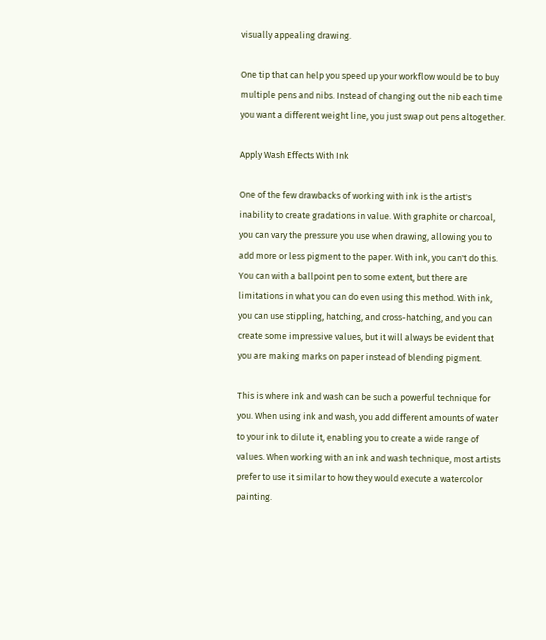visually appealing drawing.

One tip that can help you speed up your workflow would be to buy multiple pens and nibs. Instead of changing out the nib each time you want a different weight line, you just swap out pens altogether.

Apply Wash Effects With Ink

One of the few drawbacks of working with ink is the artist's inability to create gradations in value. With graphite or charcoal, you can vary the pressure you use when drawing, allowing you to add more or less pigment to the paper. With ink, you can't do this. You can with a ballpoint pen to some extent, but there are limitations in what you can do even using this method. With ink, you can use stippling, hatching, and cross-hatching, and you can create some impressive values, but it will always be evident that you are making marks on paper instead of blending pigment.

This is where ink and wash can be such a powerful technique for you. When using ink and wash, you add different amounts of water to your ink to dilute it, enabling you to create a wide range of values. When working with an ink and wash technique, most artists prefer to use it similar to how they would execute a watercolor painting.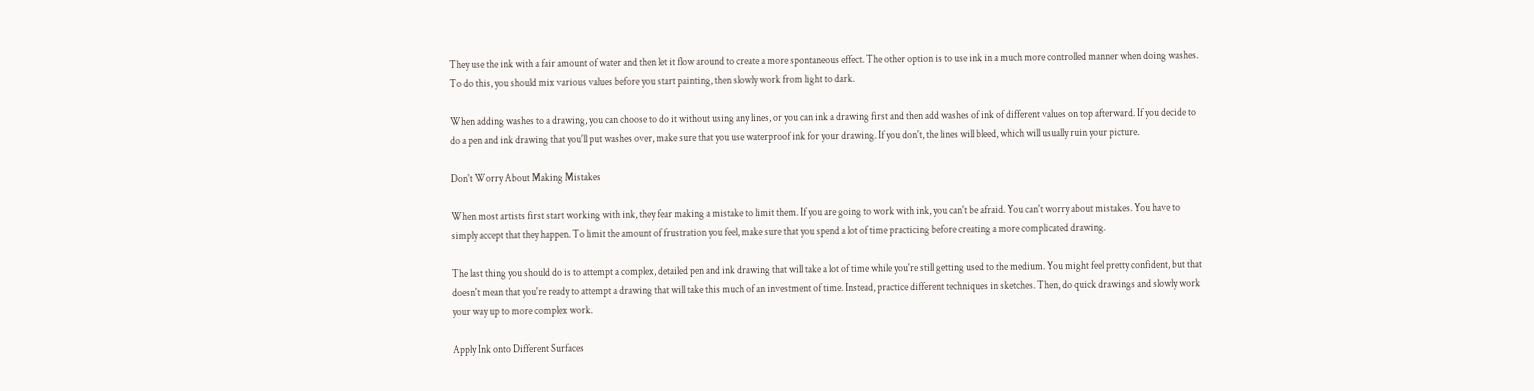They use the ink with a fair amount of water and then let it flow around to create a more spontaneous effect. The other option is to use ink in a much more controlled manner when doing washes. To do this, you should mix various values before you start painting, then slowly work from light to dark.

When adding washes to a drawing, you can choose to do it without using any lines, or you can ink a drawing first and then add washes of ink of different values on top afterward. If you decide to do a pen and ink drawing that you'll put washes over, make sure that you use waterproof ink for your drawing. If you don't, the lines will bleed, which will usually ruin your picture.

Don't Worry About Making Mistakes

When most artists first start working with ink, they fear making a mistake to limit them. If you are going to work with ink, you can't be afraid. You can't worry about mistakes. You have to simply accept that they happen. To limit the amount of frustration you feel, make sure that you spend a lot of time practicing before creating a more complicated drawing.

The last thing you should do is to attempt a complex, detailed pen and ink drawing that will take a lot of time while you're still getting used to the medium. You might feel pretty confident, but that doesn't mean that you're ready to attempt a drawing that will take this much of an investment of time. Instead, practice different techniques in sketches. Then, do quick drawings and slowly work your way up to more complex work.

Apply Ink onto Different Surfaces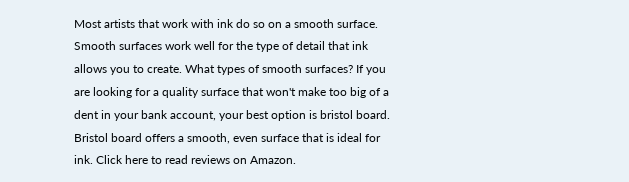Most artists that work with ink do so on a smooth surface. Smooth surfaces work well for the type of detail that ink allows you to create. What types of smooth surfaces? If you are looking for a quality surface that won't make too big of a dent in your bank account, your best option is bristol board. Bristol board offers a smooth, even surface that is ideal for ink. Click here to read reviews on Amazon.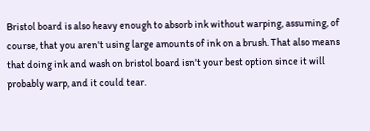Bristol board is also heavy enough to absorb ink without warping, assuming, of course, that you aren't using large amounts of ink on a brush. That also means that doing ink and wash on bristol board isn't your best option since it will probably warp, and it could tear.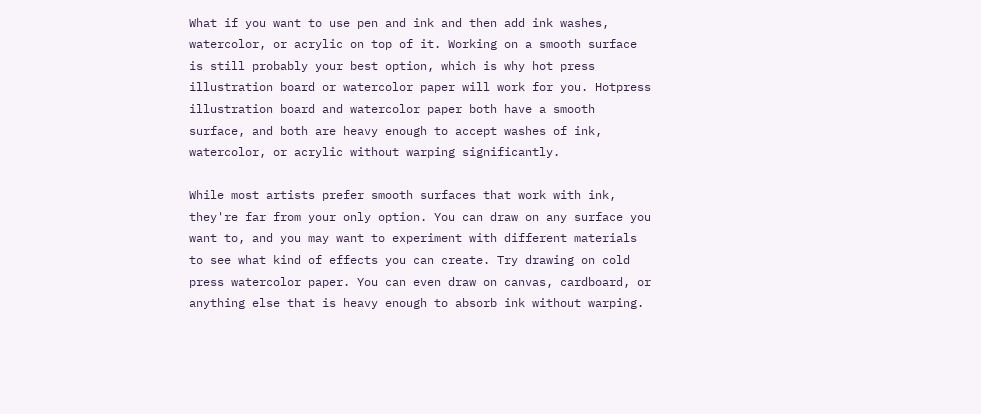What if you want to use pen and ink and then add ink washes, watercolor, or acrylic on top of it. Working on a smooth surface is still probably your best option, which is why hot press illustration board or watercolor paper will work for you. Hotpress illustration board and watercolor paper both have a smooth surface, and both are heavy enough to accept washes of ink, watercolor, or acrylic without warping significantly.

While most artists prefer smooth surfaces that work with ink, they're far from your only option. You can draw on any surface you want to, and you may want to experiment with different materials to see what kind of effects you can create. Try drawing on cold press watercolor paper. You can even draw on canvas, cardboard, or anything else that is heavy enough to absorb ink without warping.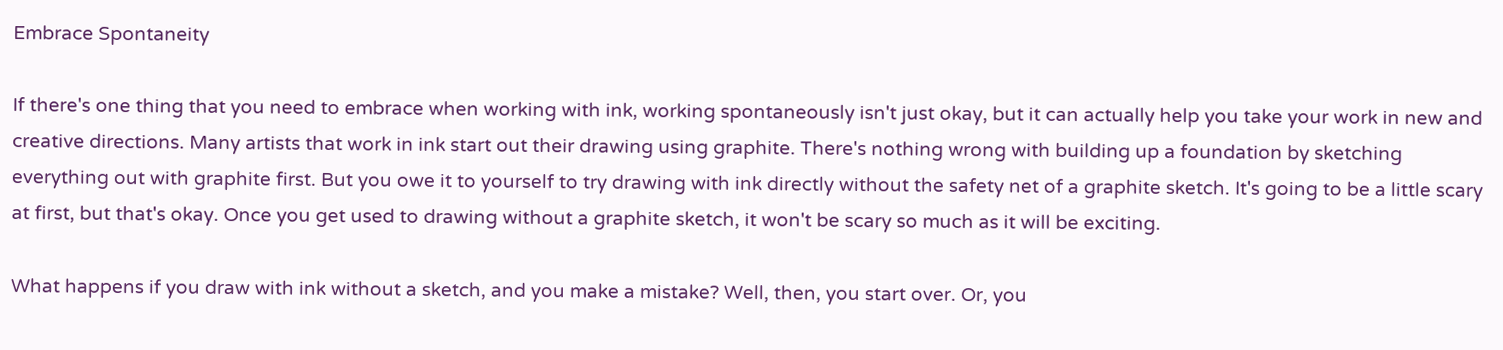Embrace Spontaneity

If there's one thing that you need to embrace when working with ink, working spontaneously isn't just okay, but it can actually help you take your work in new and creative directions. Many artists that work in ink start out their drawing using graphite. There's nothing wrong with building up a foundation by sketching everything out with graphite first. But you owe it to yourself to try drawing with ink directly without the safety net of a graphite sketch. It's going to be a little scary at first, but that's okay. Once you get used to drawing without a graphite sketch, it won't be scary so much as it will be exciting.

What happens if you draw with ink without a sketch, and you make a mistake? Well, then, you start over. Or, you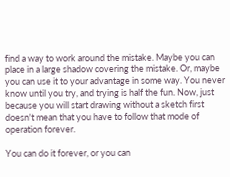find a way to work around the mistake. Maybe you can place in a large shadow covering the mistake. Or, maybe you can use it to your advantage in some way. You never know until you try, and trying is half the fun. Now, just because you will start drawing without a sketch first doesn't mean that you have to follow that mode of operation forever.

You can do it forever, or you can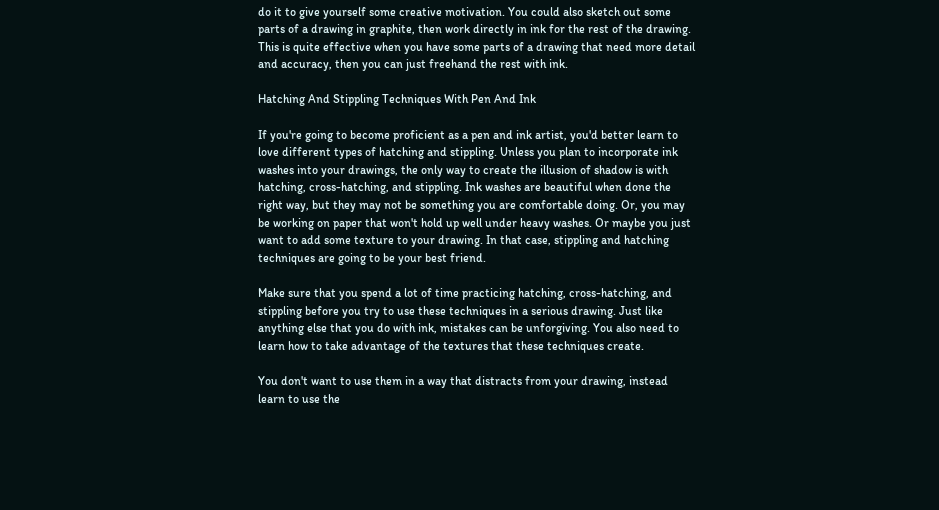do it to give yourself some creative motivation. You could also sketch out some parts of a drawing in graphite, then work directly in ink for the rest of the drawing. This is quite effective when you have some parts of a drawing that need more detail and accuracy, then you can just freehand the rest with ink.

Hatching And Stippling Techniques With Pen And Ink

If you're going to become proficient as a pen and ink artist, you'd better learn to love different types of hatching and stippling. Unless you plan to incorporate ink washes into your drawings, the only way to create the illusion of shadow is with hatching, cross-hatching, and stippling. Ink washes are beautiful when done the right way, but they may not be something you are comfortable doing. Or, you may be working on paper that won't hold up well under heavy washes. Or maybe you just want to add some texture to your drawing. In that case, stippling and hatching techniques are going to be your best friend.

Make sure that you spend a lot of time practicing hatching, cross-hatching, and stippling before you try to use these techniques in a serious drawing. Just like anything else that you do with ink, mistakes can be unforgiving. You also need to learn how to take advantage of the textures that these techniques create.

You don't want to use them in a way that distracts from your drawing, instead learn to use the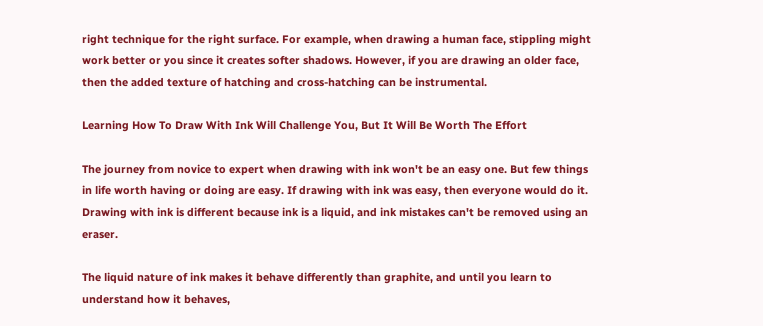right technique for the right surface. For example, when drawing a human face, stippling might work better or you since it creates softer shadows. However, if you are drawing an older face, then the added texture of hatching and cross-hatching can be instrumental.

Learning How To Draw With Ink Will Challenge You, But It Will Be Worth The Effort

The journey from novice to expert when drawing with ink won't be an easy one. But few things in life worth having or doing are easy. If drawing with ink was easy, then everyone would do it. Drawing with ink is different because ink is a liquid, and ink mistakes can't be removed using an eraser.

The liquid nature of ink makes it behave differently than graphite, and until you learn to understand how it behaves,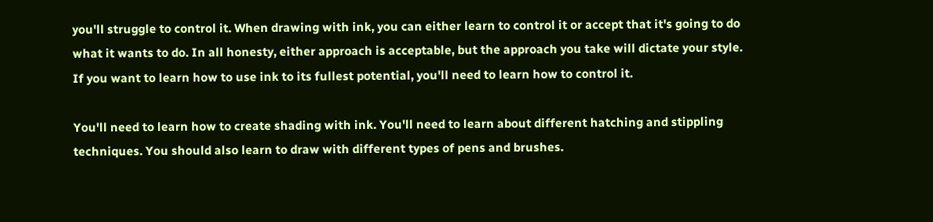you'll struggle to control it. When drawing with ink, you can either learn to control it or accept that it's going to do what it wants to do. In all honesty, either approach is acceptable, but the approach you take will dictate your style. If you want to learn how to use ink to its fullest potential, you'll need to learn how to control it.

You'll need to learn how to create shading with ink. You'll need to learn about different hatching and stippling techniques. You should also learn to draw with different types of pens and brushes.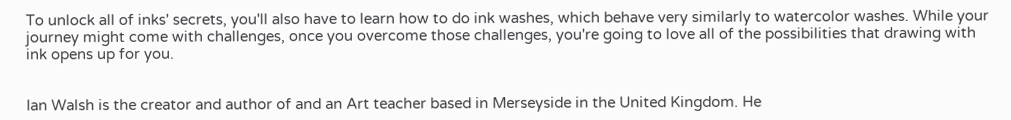To unlock all of inks' secrets, you'll also have to learn how to do ink washes, which behave very similarly to watercolor washes. While your journey might come with challenges, once you overcome those challenges, you're going to love all of the possibilities that drawing with ink opens up for you.


Ian Walsh is the creator and author of and an Art teacher based in Merseyside in the United Kingdom. He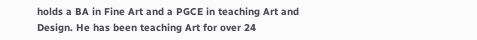holds a BA in Fine Art and a PGCE in teaching Art and Design. He has been teaching Art for over 24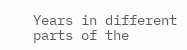Years in different parts of the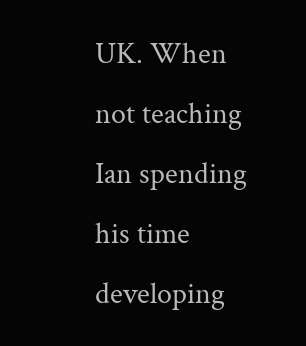UK. When not teaching Ian spending his time developing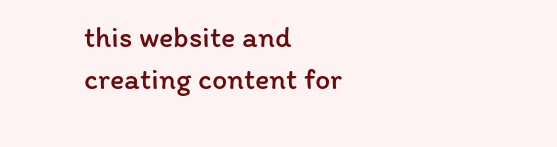this website and creating content for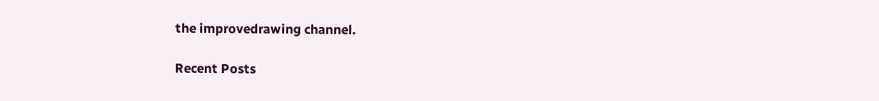the improvedrawing channel.

Recent Posts